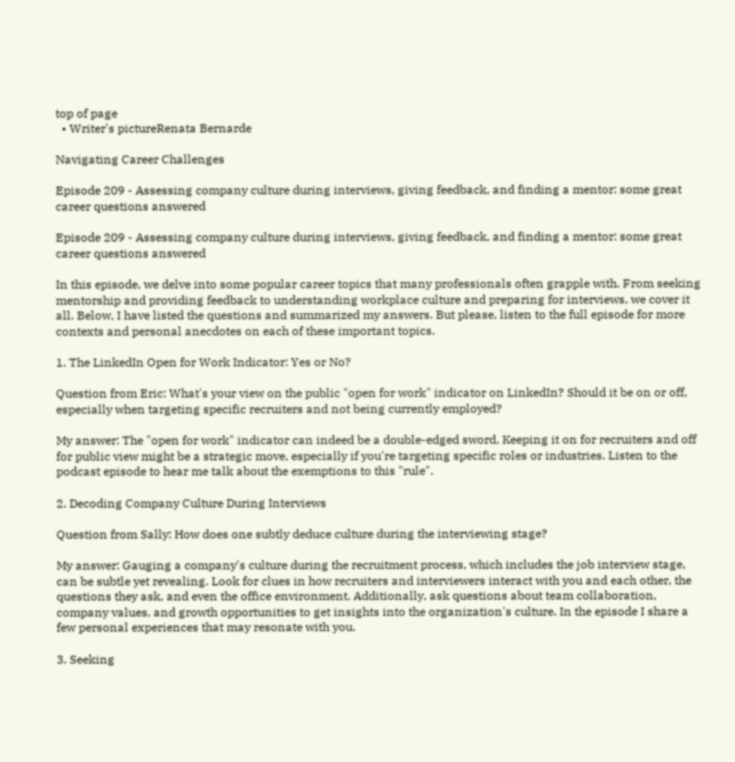top of page
  • Writer's pictureRenata Bernarde

Navigating Career Challenges

Episode 209 - Assessing company culture during interviews, giving feedback, and finding a mentor: some great career questions answered

Episode 209 - Assessing company culture during interviews, giving feedback, and finding a mentor: some great career questions answered

In this episode, we delve into some popular career topics that many professionals often grapple with. From seeking mentorship and providing feedback to understanding workplace culture and preparing for interviews, we cover it all. Below, I have listed the questions and summarized my answers. But please, listen to the full episode for more contexts and personal anecdotes on each of these important topics.

1. The LinkedIn Open for Work Indicator: Yes or No?

Question from Eric: What's your view on the public "open for work" indicator on LinkedIn? Should it be on or off, especially when targeting specific recruiters and not being currently employed?

My answer: The "open for work" indicator can indeed be a double-edged sword. Keeping it on for recruiters and off for public view might be a strategic move, especially if you're targeting specific roles or industries. Listen to the podcast episode to hear me talk about the exemptions to this "rule".

2. Decoding Company Culture During Interviews

Question from Sally: How does one subtly deduce culture during the interviewing stage?

My answer: Gauging a company's culture during the recruitment process, which includes the job interview stage, can be subtle yet revealing. Look for clues in how recruiters and interviewers interact with you and each other, the questions they ask, and even the office environment. Additionally, ask questions about team collaboration, company values, and growth opportunities to get insights into the organization's culture. In the episode I share a few personal experiences that may resonate with you.

3. Seeking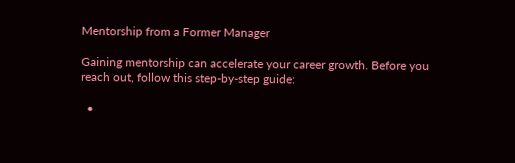Mentorship from a Former Manager

Gaining mentorship can accelerate your career growth. Before you reach out, follow this step-by-step guide:

  •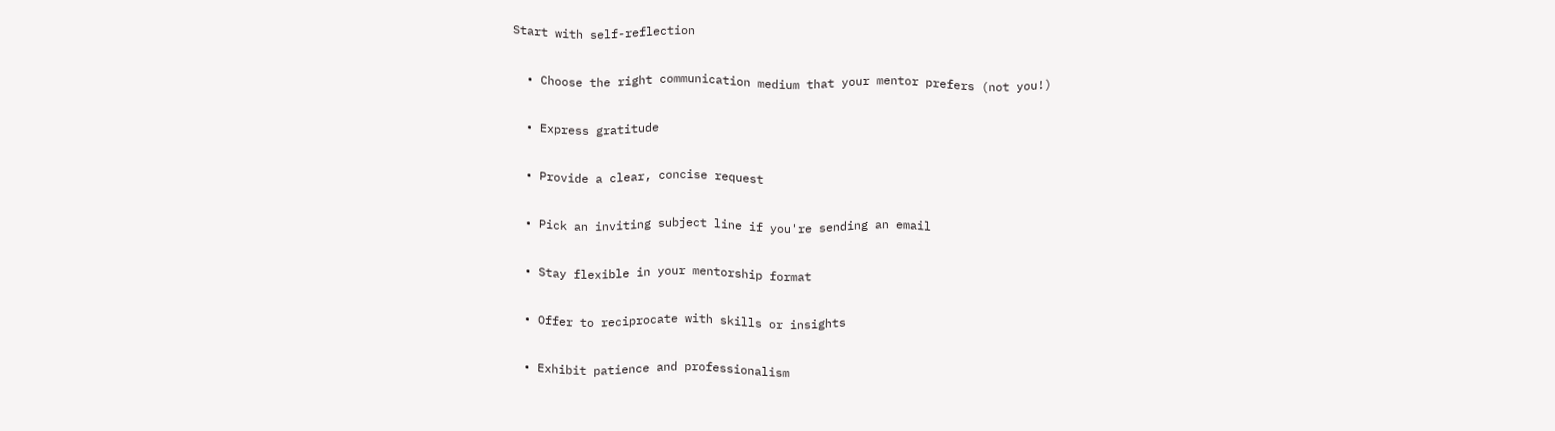Start with self-reflection

  • Choose the right communication medium that your mentor prefers (not you!)

  • Express gratitude

  • Provide a clear, concise request

  • Pick an inviting subject line if you're sending an email

  • Stay flexible in your mentorship format

  • Offer to reciprocate with skills or insights

  • Exhibit patience and professionalism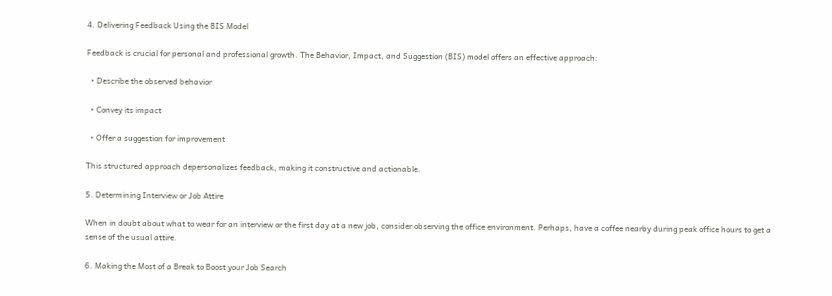4. Delivering Feedback Using the BIS Model

Feedback is crucial for personal and professional growth. The Behavior, Impact, and Suggestion (BIS) model offers an effective approach:

  • Describe the observed behavior

  • Convey its impact

  • Offer a suggestion for improvement

This structured approach depersonalizes feedback, making it constructive and actionable.

5. Determining Interview or Job Attire

When in doubt about what to wear for an interview or the first day at a new job, consider observing the office environment. Perhaps, have a coffee nearby during peak office hours to get a sense of the usual attire.

6. Making the Most of a Break to Boost your Job Search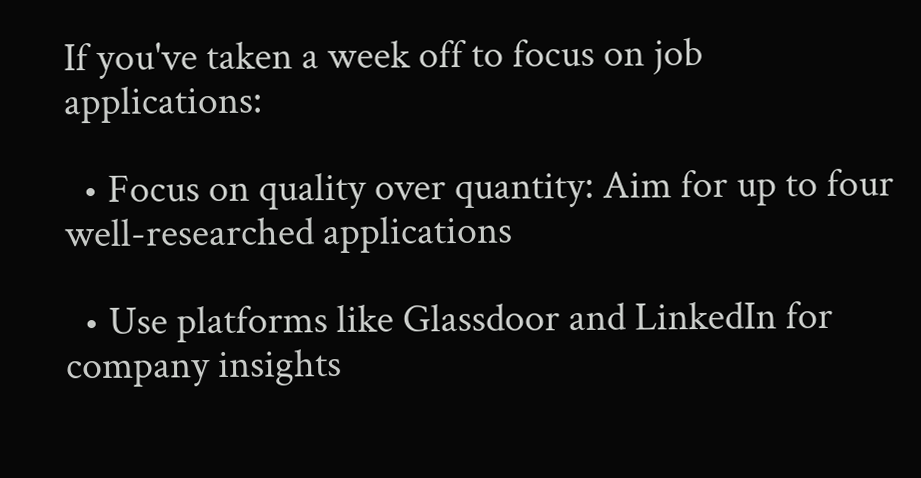If you've taken a week off to focus on job applications:

  • Focus on quality over quantity: Aim for up to four well-researched applications

  • Use platforms like Glassdoor and LinkedIn for company insights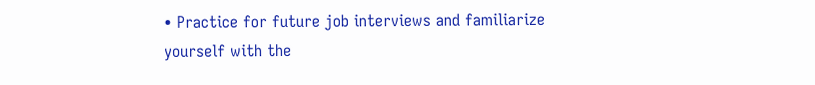• Practice for future job interviews and familiarize yourself with the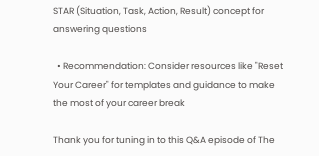STAR (Situation, Task, Action, Result) concept for answering questions

  • Recommendation: Consider resources like "Reset Your Career" for templates and guidance to make the most of your career break

Thank you for tuning in to this Q&A episode of The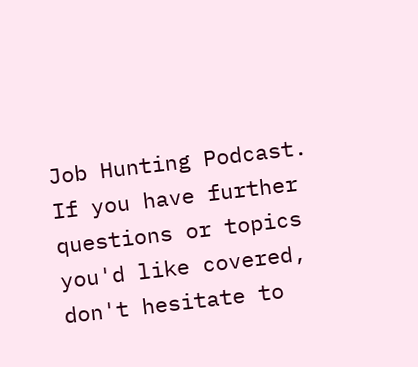Job Hunting Podcast. If you have further questions or topics you'd like covered, don't hesitate to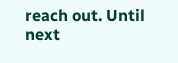reach out. Until next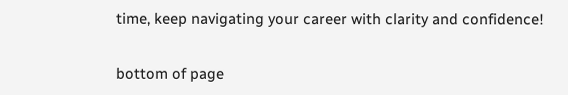time, keep navigating your career with clarity and confidence!


bottom of page